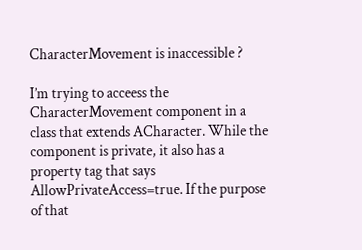CharacterMovement is inaccessible ?

I’m trying to acceess the CharacterMovement component in a class that extends ACharacter. While the component is private, it also has a property tag that says AllowPrivateAccess=true. If the purpose of that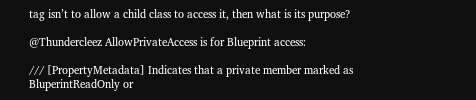tag isn’t to allow a child class to access it, then what is its purpose?

@Thundercleez AllowPrivateAccess is for Blueprint access:

/// [PropertyMetadata] Indicates that a private member marked as BluperintReadOnly or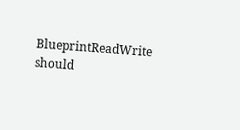BlueprintReadWrite should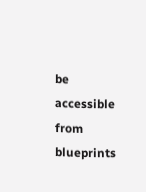be accessible from blueprints